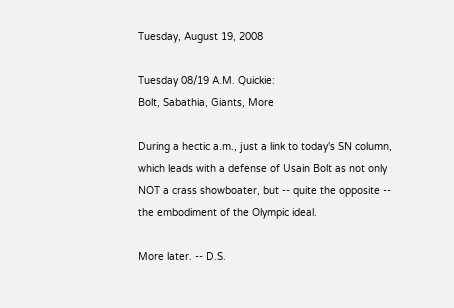Tuesday, August 19, 2008

Tuesday 08/19 A.M. Quickie:
Bolt, Sabathia, Giants, More

During a hectic a.m., just a link to today's SN column, which leads with a defense of Usain Bolt as not only NOT a crass showboater, but -- quite the opposite -- the embodiment of the Olympic ideal.

More later. -- D.S.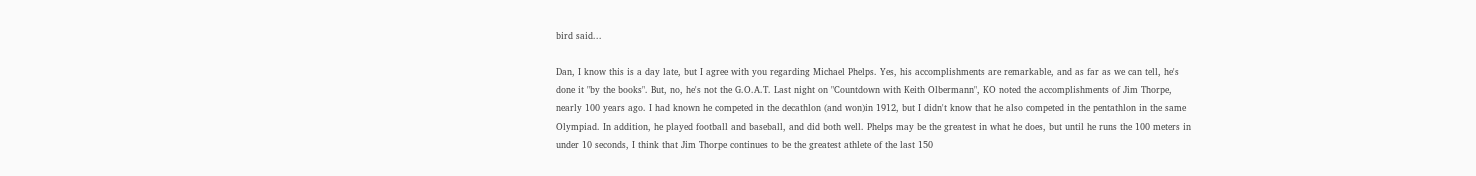bird said...

Dan, I know this is a day late, but I agree with you regarding Michael Phelps. Yes, his accomplishments are remarkable, and as far as we can tell, he's done it "by the books". But, no, he's not the G.O.A.T. Last night on "Countdown with Keith Olbermann", KO noted the accomplishments of Jim Thorpe, nearly 100 years ago. I had known he competed in the decathlon (and won)in 1912, but I didn't know that he also competed in the pentathlon in the same Olympiad. In addition, he played football and baseball, and did both well. Phelps may be the greatest in what he does, but until he runs the 100 meters in under 10 seconds, I think that Jim Thorpe continues to be the greatest athlete of the last 150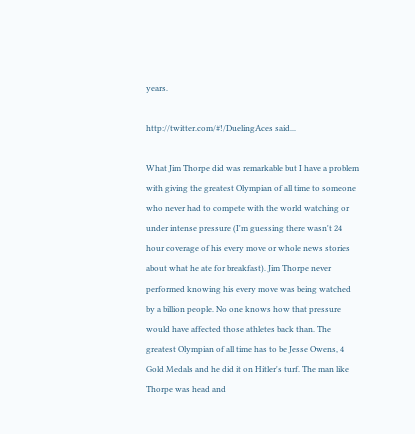years.

http://twitter.com/#!/DuelingAces said...

What Jim Thorpe did was remarkable but I have a problem with giving the greatest Olympian of all time to someone who never had to compete with the world watching or under intense pressure (I'm guessing there wasn't 24 hour coverage of his every move or whole news stories about what he ate for breakfast). Jim Thorpe never performed knowing his every move was being watched by a billion people. No one knows how that pressure would have affected those athletes back than. The greatest Olympian of all time has to be Jesse Owens, 4 Gold Medals and he did it on Hitler's turf. The man like Thorpe was head and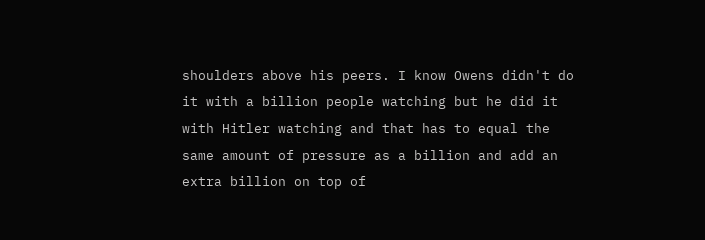shoulders above his peers. I know Owens didn't do it with a billion people watching but he did it with Hitler watching and that has to equal the same amount of pressure as a billion and add an extra billion on top of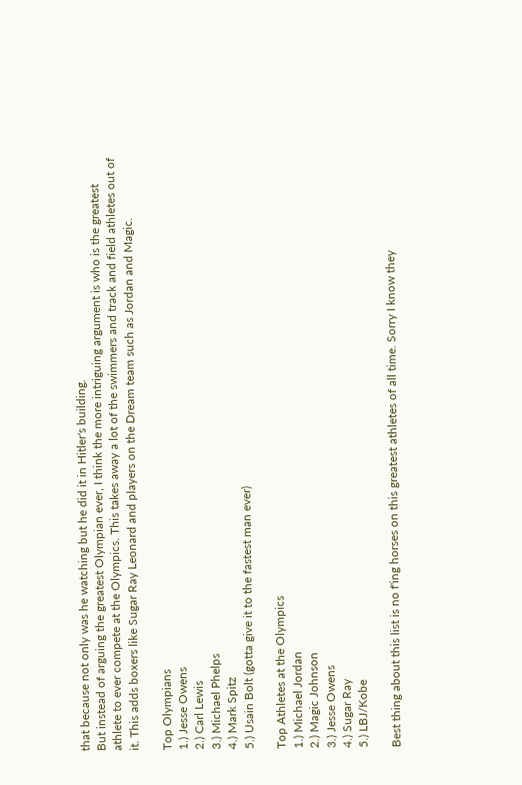that because not only was he watching but he did it in Hitler's building.
But instead of arguing the greatest Olympian ever, I think the more intriguing argument is who is the greatest athlete to ever compete at the Olympics. This takes away a lot of the swimmers and track and field athletes out of it. This adds boxers like Sugar Ray Leonard and players on the Dream team such as Jordan and Magic.

Top Olympians
1.) Jesse Owens
2.) Carl Lewis
3.) Michael Phelps
4.) Mark Spitz
5.) Usain Bolt (gotta give it to the fastest man ever)

Top Athletes at the Olympics
1.) Michael Jordan
2.) Magic Johnson
3.) Jesse Owens
4.) Sugar Ray
5.) LBJ/Kobe

Best thing about this list is no f'ing horses on this greatest athletes of all time. Sorry I know they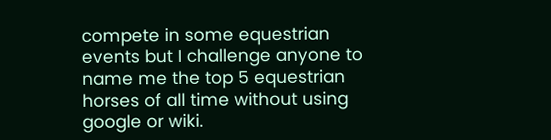compete in some equestrian events but I challenge anyone to name me the top 5 equestrian horses of all time without using google or wiki.